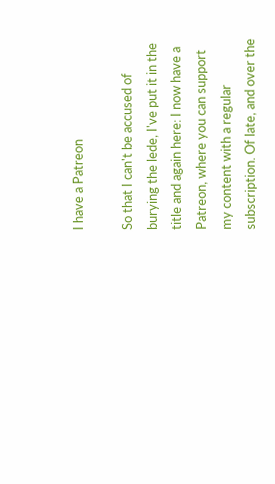I have a Patreon

So that I can't be accused of burying the lede, I've put it in the title and again here: I now have a Patreon, where you can support my content with a regular subscription. Of late, and over the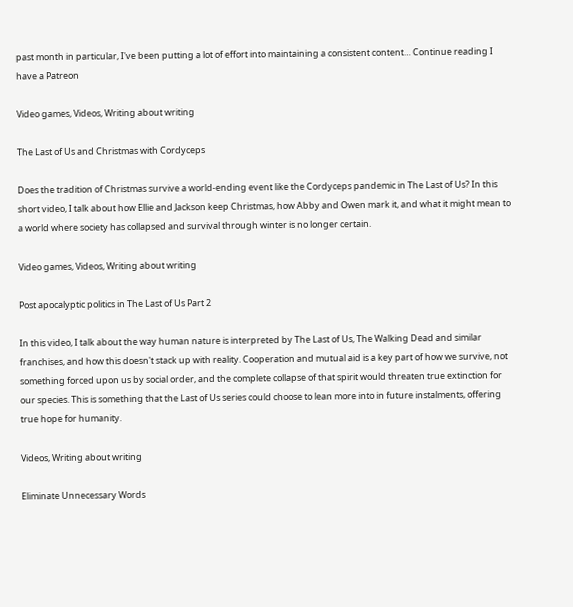past month in particular, I've been putting a lot of effort into maintaining a consistent content… Continue reading I have a Patreon

Video games, Videos, Writing about writing

The Last of Us and Christmas with Cordyceps

Does the tradition of Christmas survive a world-ending event like the Cordyceps pandemic in The Last of Us? In this short video, I talk about how Ellie and Jackson keep Christmas, how Abby and Owen mark it, and what it might mean to a world where society has collapsed and survival through winter is no longer certain.

Video games, Videos, Writing about writing

Post apocalyptic politics in The Last of Us Part 2

In this video, I talk about the way human nature is interpreted by The Last of Us, The Walking Dead and similar franchises, and how this doesn't stack up with reality. Cooperation and mutual aid is a key part of how we survive, not something forced upon us by social order, and the complete collapse of that spirit would threaten true extinction for our species. This is something that the Last of Us series could choose to lean more into in future instalments, offering true hope for humanity.

Videos, Writing about writing

Eliminate Unnecessary Words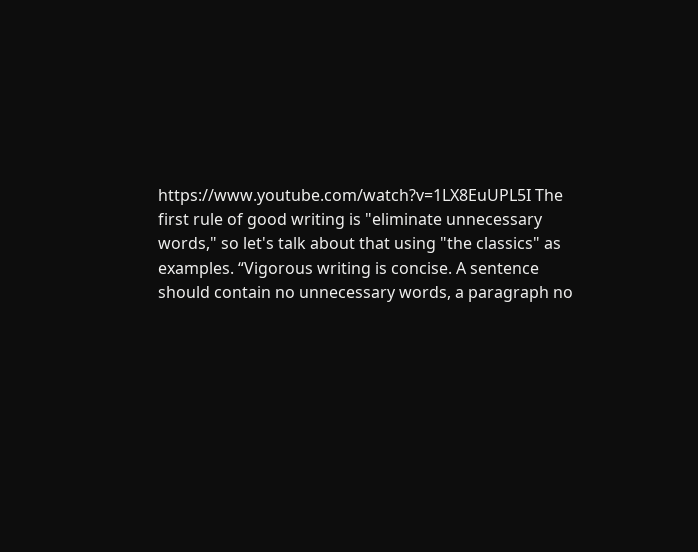https://www.youtube.com/watch?v=1LX8EuUPL5I The first rule of good writing is "eliminate unnecessary words," so let's talk about that using "the classics" as examples. “Vigorous writing is concise. A sentence should contain no unnecessary words, a paragraph no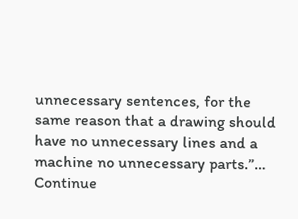unnecessary sentences, for the same reason that a drawing should have no unnecessary lines and a machine no unnecessary parts.”… Continue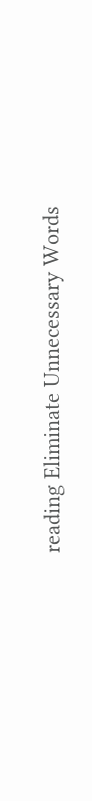reading Eliminate Unnecessary Words